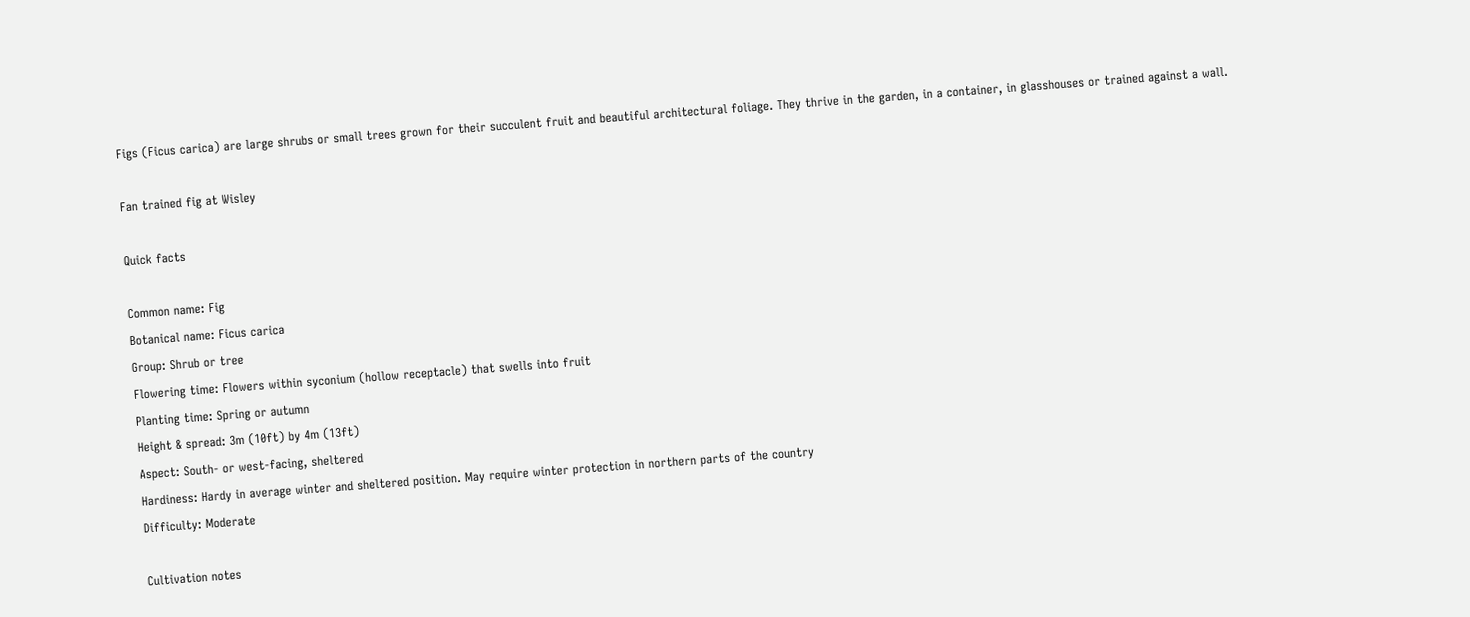Figs (Ficus carica) are large shrubs or small trees grown for their succulent fruit and beautiful architectural foliage. They thrive in the garden, in a container, in glasshouses or trained against a wall.

Fan trained fig at Wisley

Quick facts

Common name: Fig
Botanical name: Ficus carica
Group: Shrub or tree
Flowering time: Flowers within syconium (hollow receptacle) that swells into fruit
Planting time: Spring or autumn
Height & spread: 3m (10ft) by 4m (13ft)
Aspect: South- or west-facing, sheltered
Hardiness: Hardy in average winter and sheltered position. May require winter protection in northern parts of the country
Difficulty: Moderate

Cultivation notes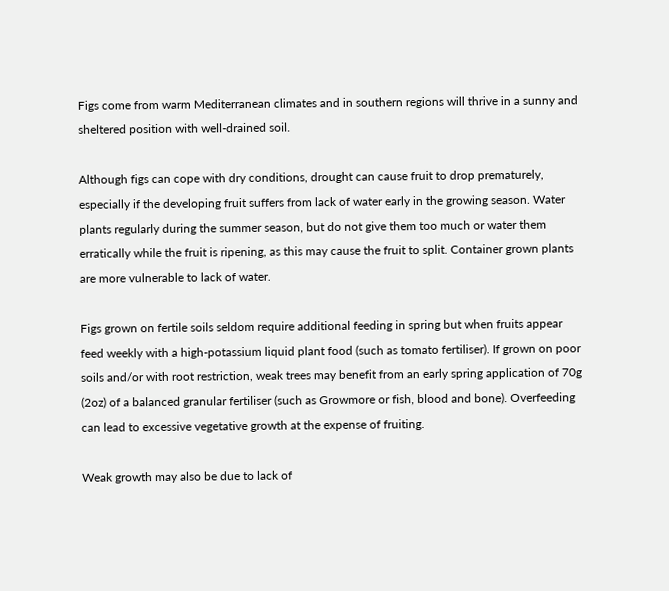Figs come from warm Mediterranean climates and in southern regions will thrive in a sunny and sheltered position with well-drained soil.

Although figs can cope with dry conditions, drought can cause fruit to drop prematurely, especially if the developing fruit suffers from lack of water early in the growing season. Water plants regularly during the summer season, but do not give them too much or water them erratically while the fruit is ripening, as this may cause the fruit to split. Container grown plants are more vulnerable to lack of water.

Figs grown on fertile soils seldom require additional feeding in spring but when fruits appear feed weekly with a high-potassium liquid plant food (such as tomato fertiliser). If grown on poor soils and/or with root restriction, weak trees may benefit from an early spring application of 70g (2oz) of a balanced granular fertiliser (such as Growmore or fish, blood and bone). Overfeeding can lead to excessive vegetative growth at the expense of fruiting.

Weak growth may also be due to lack of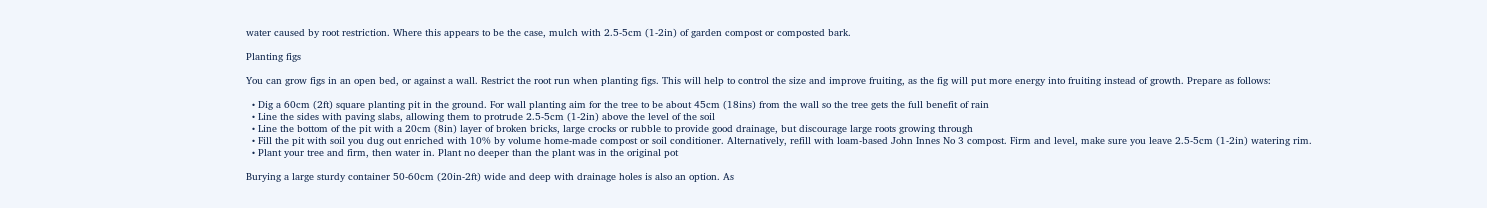water caused by root restriction. Where this appears to be the case, mulch with 2.5-5cm (1-2in) of garden compost or composted bark.

Planting figs

You can grow figs in an open bed, or against a wall. Restrict the root run when planting figs. This will help to control the size and improve fruiting, as the fig will put more energy into fruiting instead of growth. Prepare as follows:

  • Dig a 60cm (2ft) square planting pit in the ground. For wall planting aim for the tree to be about 45cm (18ins) from the wall so the tree gets the full benefit of rain
  • Line the sides with paving slabs, allowing them to protrude 2.5-5cm (1-2in) above the level of the soil
  • Line the bottom of the pit with a 20cm (8in) layer of broken bricks, large crocks or rubble to provide good drainage, but discourage large roots growing through
  • Fill the pit with soil you dug out enriched with 10% by volume home-made compost or soil conditioner. Alternatively, refill with loam-based John Innes No 3 compost. Firm and level, make sure you leave 2.5-5cm (1-2in) watering rim.
  • Plant your tree and firm, then water in. Plant no deeper than the plant was in the original pot

Burying a large sturdy container 50-60cm (20in-2ft) wide and deep with drainage holes is also an option. As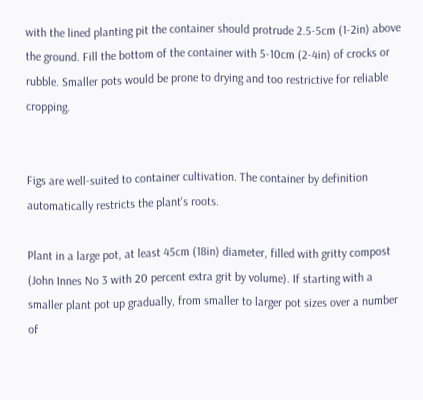with the lined planting pit the container should protrude 2.5-5cm (1-2in) above the ground. Fill the bottom of the container with 5-10cm (2-4in) of crocks or rubble. Smaller pots would be prone to drying and too restrictive for reliable cropping.


Figs are well-suited to container cultivation. The container by definition automatically restricts the plant's roots.

Plant in a large pot, at least 45cm (18in) diameter, filled with gritty compost (John Innes No 3 with 20 percent extra grit by volume). If starting with a smaller plant pot up gradually, from smaller to larger pot sizes over a number of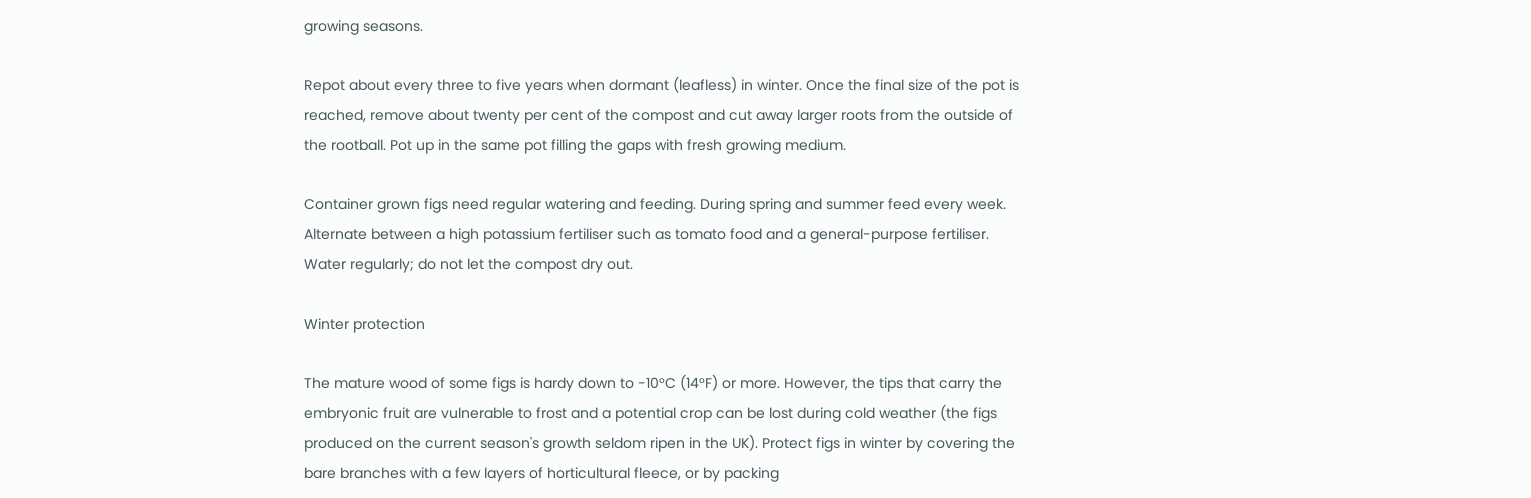growing seasons.

Repot about every three to five years when dormant (leafless) in winter. Once the final size of the pot is reached, remove about twenty per cent of the compost and cut away larger roots from the outside of the rootball. Pot up in the same pot filling the gaps with fresh growing medium.

Container grown figs need regular watering and feeding. During spring and summer feed every week. Alternate between a high potassium fertiliser such as tomato food and a general-purpose fertiliser. Water regularly; do not let the compost dry out.

Winter protection

The mature wood of some figs is hardy down to -10°C (14°F) or more. However, the tips that carry the embryonic fruit are vulnerable to frost and a potential crop can be lost during cold weather (the figs produced on the current season's growth seldom ripen in the UK). Protect figs in winter by covering the bare branches with a few layers of horticultural fleece, or by packing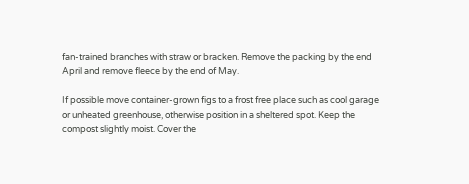fan-trained branches with straw or bracken. Remove the packing by the end April and remove fleece by the end of May.

If possible move container-grown figs to a frost free place such as cool garage or unheated greenhouse, otherwise position in a sheltered spot. Keep the compost slightly moist. Cover the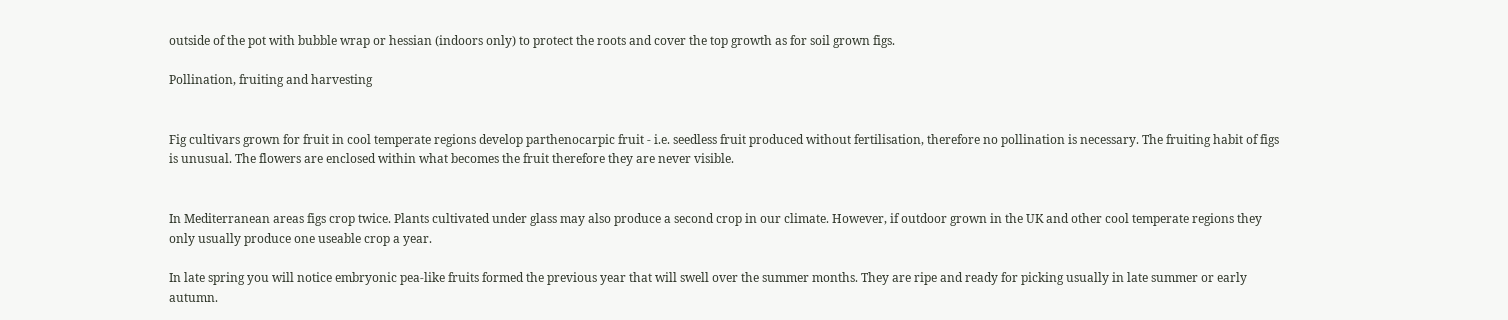outside of the pot with bubble wrap or hessian (indoors only) to protect the roots and cover the top growth as for soil grown figs.

Pollination, fruiting and harvesting


Fig cultivars grown for fruit in cool temperate regions develop parthenocarpic fruit - i.e. seedless fruit produced without fertilisation, therefore no pollination is necessary. The fruiting habit of figs is unusual. The flowers are enclosed within what becomes the fruit therefore they are never visible.


In Mediterranean areas figs crop twice. Plants cultivated under glass may also produce a second crop in our climate. However, if outdoor grown in the UK and other cool temperate regions they only usually produce one useable crop a year.

In late spring you will notice embryonic pea-like fruits formed the previous year that will swell over the summer months. They are ripe and ready for picking usually in late summer or early autumn.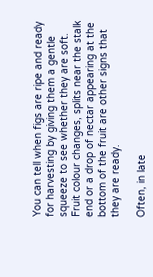You can tell when figs are ripe and ready for harvesting by giving them a gentle squeeze to see whether they are soft. Fruit colour changes, splits near the stalk end or a drop of nectar appearing at the bottom of the fruit are other signs that they are ready.

Often, in late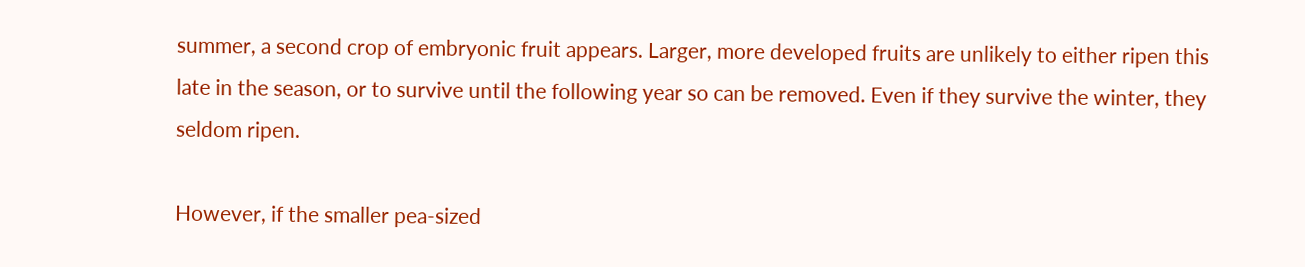summer, a second crop of embryonic fruit appears. Larger, more developed fruits are unlikely to either ripen this late in the season, or to survive until the following year so can be removed. Even if they survive the winter, they seldom ripen.

However, if the smaller pea-sized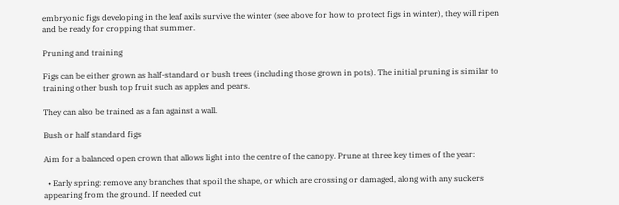embryonic figs developing in the leaf axils survive the winter (see above for how to protect figs in winter), they will ripen and be ready for cropping that summer.

Pruning and training

Figs can be either grown as half-standard or bush trees (including those grown in pots). The initial pruning is similar to training other bush top fruit such as apples and pears.

They can also be trained as a fan against a wall.

Bush or half standard figs

Aim for a balanced open crown that allows light into the centre of the canopy. Prune at three key times of the year:

  • Early spring: remove any branches that spoil the shape, or which are crossing or damaged, along with any suckers appearing from the ground. If needed cut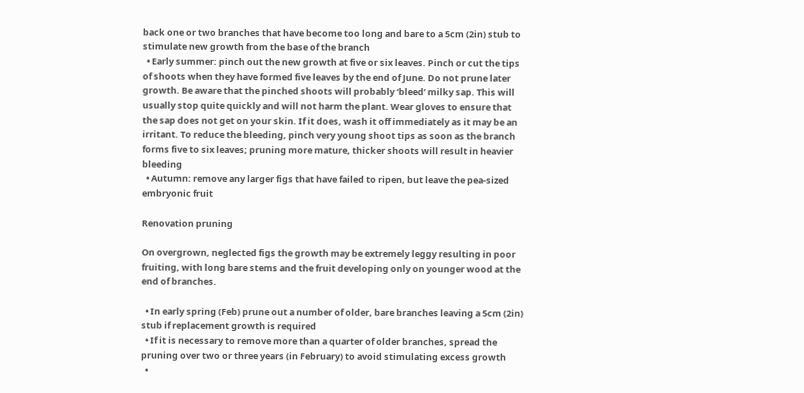back one or two branches that have become too long and bare to a 5cm (2in) stub to stimulate new growth from the base of the branch
  • Early summer: pinch out the new growth at five or six leaves. Pinch or cut the tips of shoots when they have formed five leaves by the end of June. Do not prune later growth. Be aware that the pinched shoots will probably ‘bleed’ milky sap. This will usually stop quite quickly and will not harm the plant. Wear gloves to ensure that the sap does not get on your skin. If it does, wash it off immediately as it may be an irritant. To reduce the bleeding, pinch very young shoot tips as soon as the branch forms five to six leaves; pruning more mature, thicker shoots will result in heavier bleeding
  • Autumn: remove any larger figs that have failed to ripen, but leave the pea-sized embryonic fruit

Renovation pruning

On overgrown, neglected figs the growth may be extremely leggy resulting in poor fruiting, with long bare stems and the fruit developing only on younger wood at the end of branches.

  • In early spring (Feb) prune out a number of older, bare branches leaving a 5cm (2in) stub if replacement growth is required
  • If it is necessary to remove more than a quarter of older branches, spread the pruning over two or three years (in February) to avoid stimulating excess growth
  •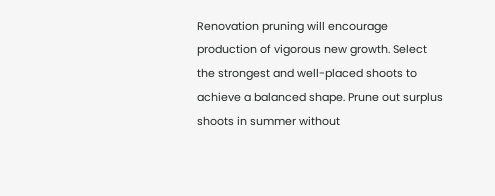Renovation pruning will encourage production of vigorous new growth. Select the strongest and well-placed shoots to achieve a balanced shape. Prune out surplus shoots in summer without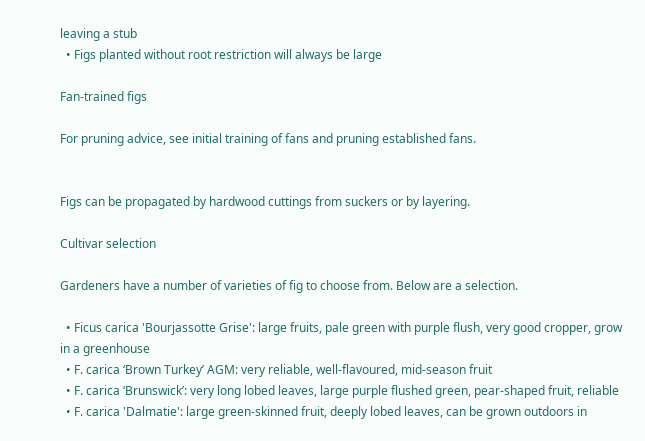leaving a stub
  • Figs planted without root restriction will always be large

Fan-trained figs

For pruning advice, see initial training of fans and pruning established fans.


Figs can be propagated by hardwood cuttings from suckers or by layering.

Cultivar selection

Gardeners have a number of varieties of fig to choose from. Below are a selection.

  • Ficus carica 'Bourjassotte Grise': large fruits, pale green with purple flush, very good cropper, grow in a greenhouse
  • F. carica ‘Brown Turkey’ AGM: very reliable, well-flavoured, mid-season fruit
  • F. carica ‘Brunswick’: very long lobed leaves, large purple flushed green, pear-shaped fruit, reliable
  • F. carica 'Dalmatie': large green-skinned fruit, deeply lobed leaves, can be grown outdoors in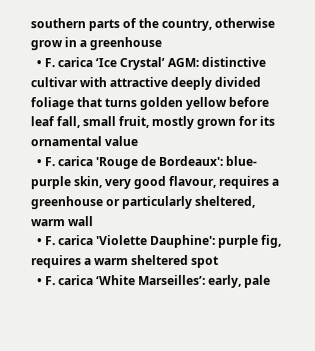southern parts of the country, otherwise grow in a greenhouse
  • F. carica ‘Ice Crystal’ AGM: distinctive cultivar with attractive deeply divided foliage that turns golden yellow before leaf fall, small fruit, mostly grown for its ornamental value
  • F. carica 'Rouge de Bordeaux': blue-purple skin, very good flavour, requires a greenhouse or particularly sheltered, warm wall
  • F. carica 'Violette Dauphine': purple fig, requires a warm sheltered spot
  • F. carica ‘White Marseilles’: early, pale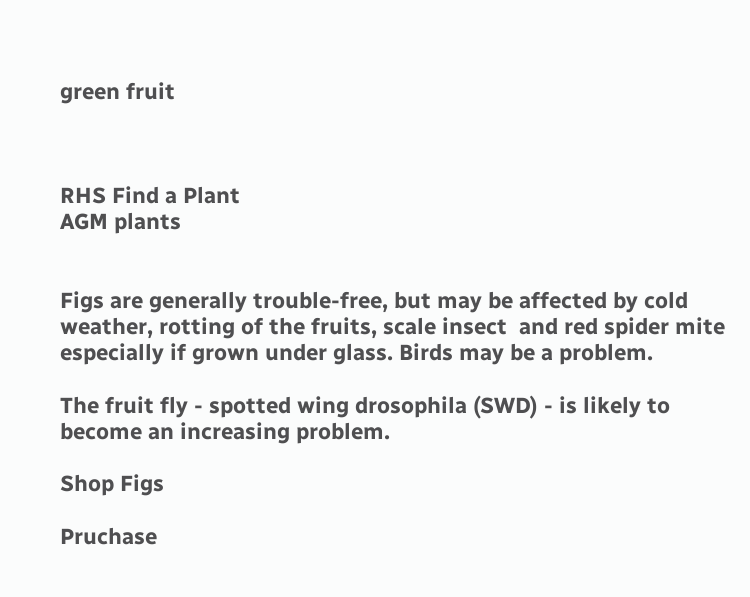green fruit



RHS Find a Plant
AGM plants


Figs are generally trouble-free, but may be affected by cold weather, rotting of the fruits, scale insect  and red spider mite especially if grown under glass. Birds may be a problem.

The fruit fly - spotted wing drosophila (SWD) - is likely to become an increasing problem.

Shop Figs

Pruchase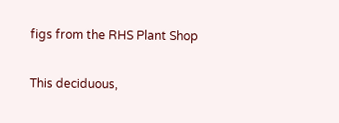figs from the RHS Plant Shop

This deciduous,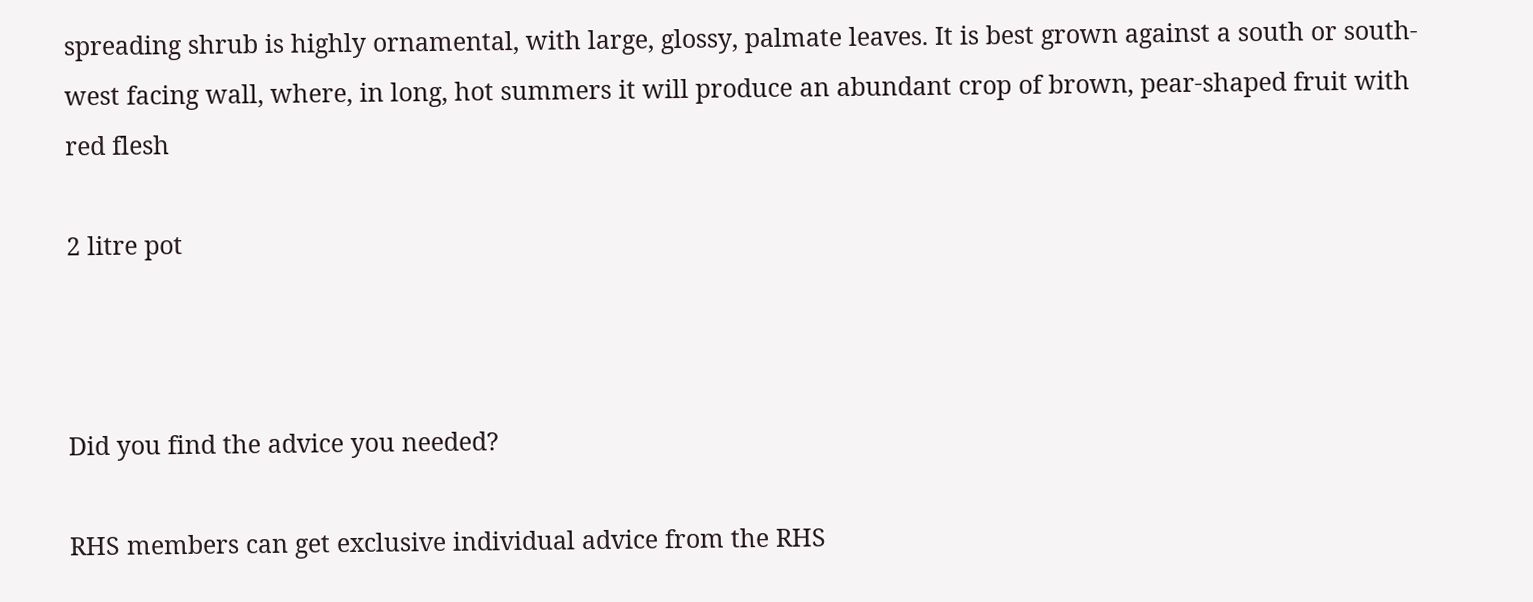spreading shrub is highly ornamental, with large, glossy, palmate leaves. It is best grown against a south or south-west facing wall, where, in long, hot summers it will produce an abundant crop of brown, pear-shaped fruit with red flesh

2 litre pot



Did you find the advice you needed?

RHS members can get exclusive individual advice from the RHS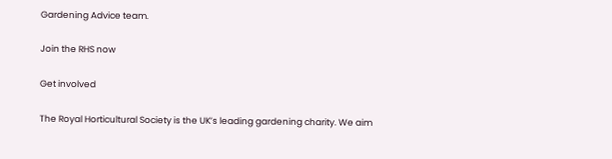Gardening Advice team.

Join the RHS now

Get involved

The Royal Horticultural Society is the UK’s leading gardening charity. We aim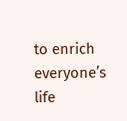to enrich everyone’s life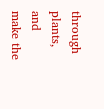through plants, and make the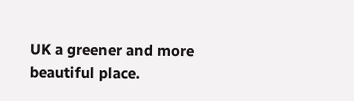UK a greener and more beautiful place.